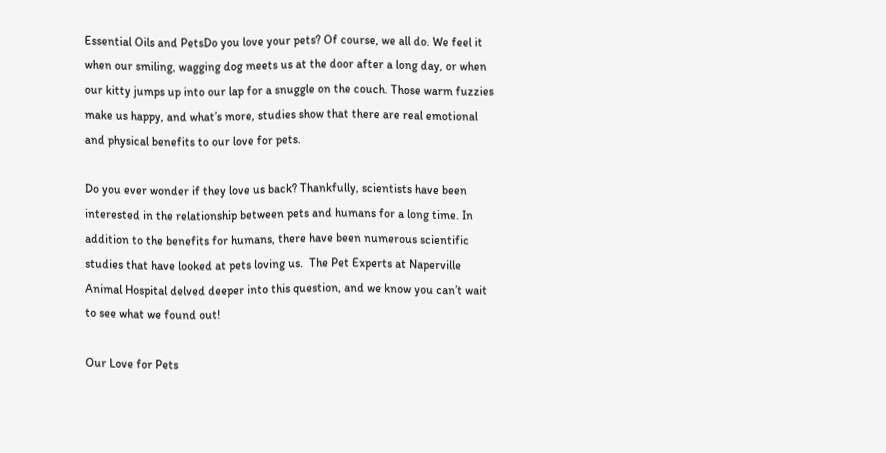Essential Oils and PetsDo you love your pets? Of course, we all do. We feel it when our smiling, wagging dog meets us at the door after a long day, or when our kitty jumps up into our lap for a snuggle on the couch. Those warm fuzzies make us happy, and what’s more, studies show that there are real emotional and physical benefits to our love for pets.

Do you ever wonder if they love us back? Thankfully, scientists have been interested in the relationship between pets and humans for a long time. In addition to the benefits for humans, there have been numerous scientific studies that have looked at pets loving us.  The Pet Experts at Naperville Animal Hospital delved deeper into this question, and we know you can’t wait to see what we found out!

Our Love for Pets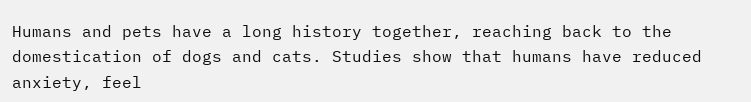Humans and pets have a long history together, reaching back to the domestication of dogs and cats. Studies show that humans have reduced anxiety, feel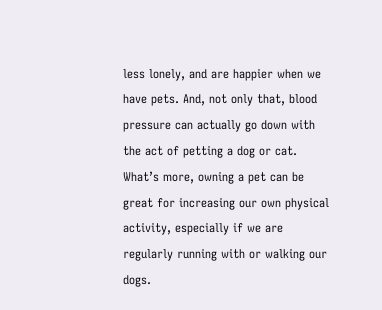less lonely, and are happier when we have pets. And, not only that, blood pressure can actually go down with the act of petting a dog or cat. What’s more, owning a pet can be great for increasing our own physical activity, especially if we are regularly running with or walking our dogs.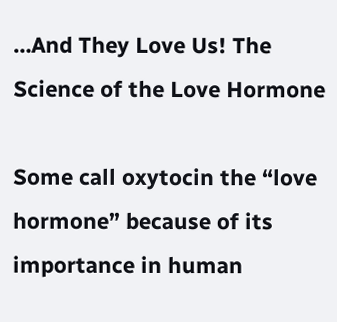…And They Love Us! The Science of the Love Hormone

Some call oxytocin the “love hormone” because of its importance in human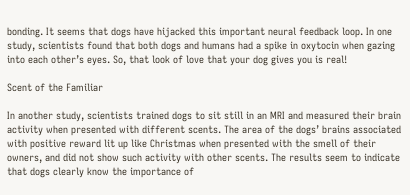bonding. It seems that dogs have hijacked this important neural feedback loop. In one study, scientists found that both dogs and humans had a spike in oxytocin when gazing into each other’s eyes. So, that look of love that your dog gives you is real!

Scent of the Familiar

In another study, scientists trained dogs to sit still in an MRI and measured their brain activity when presented with different scents. The area of the dogs’ brains associated with positive reward lit up like Christmas when presented with the smell of their owners, and did not show such activity with other scents. The results seem to indicate that dogs clearly know the importance of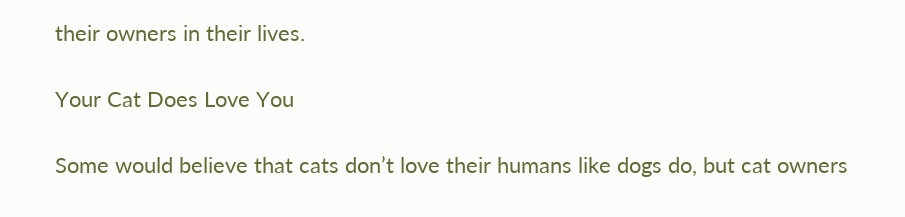their owners in their lives.

Your Cat Does Love You

Some would believe that cats don’t love their humans like dogs do, but cat owners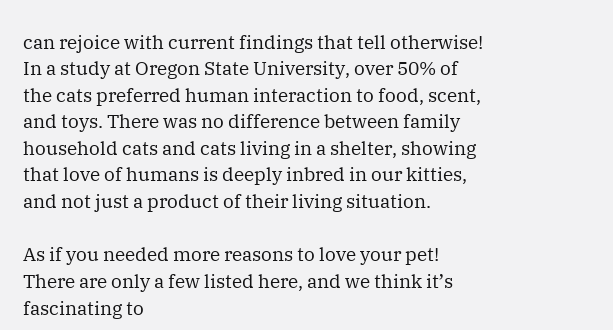can rejoice with current findings that tell otherwise! In a study at Oregon State University, over 50% of the cats preferred human interaction to food, scent, and toys. There was no difference between family household cats and cats living in a shelter, showing that love of humans is deeply inbred in our kitties, and not just a product of their living situation.

As if you needed more reasons to love your pet! There are only a few listed here, and we think it’s fascinating to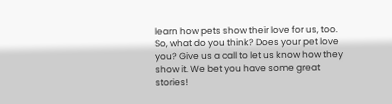learn how pets show their love for us, too. So, what do you think? Does your pet love you? Give us a call to let us know how they show it. We bet you have some great stories!